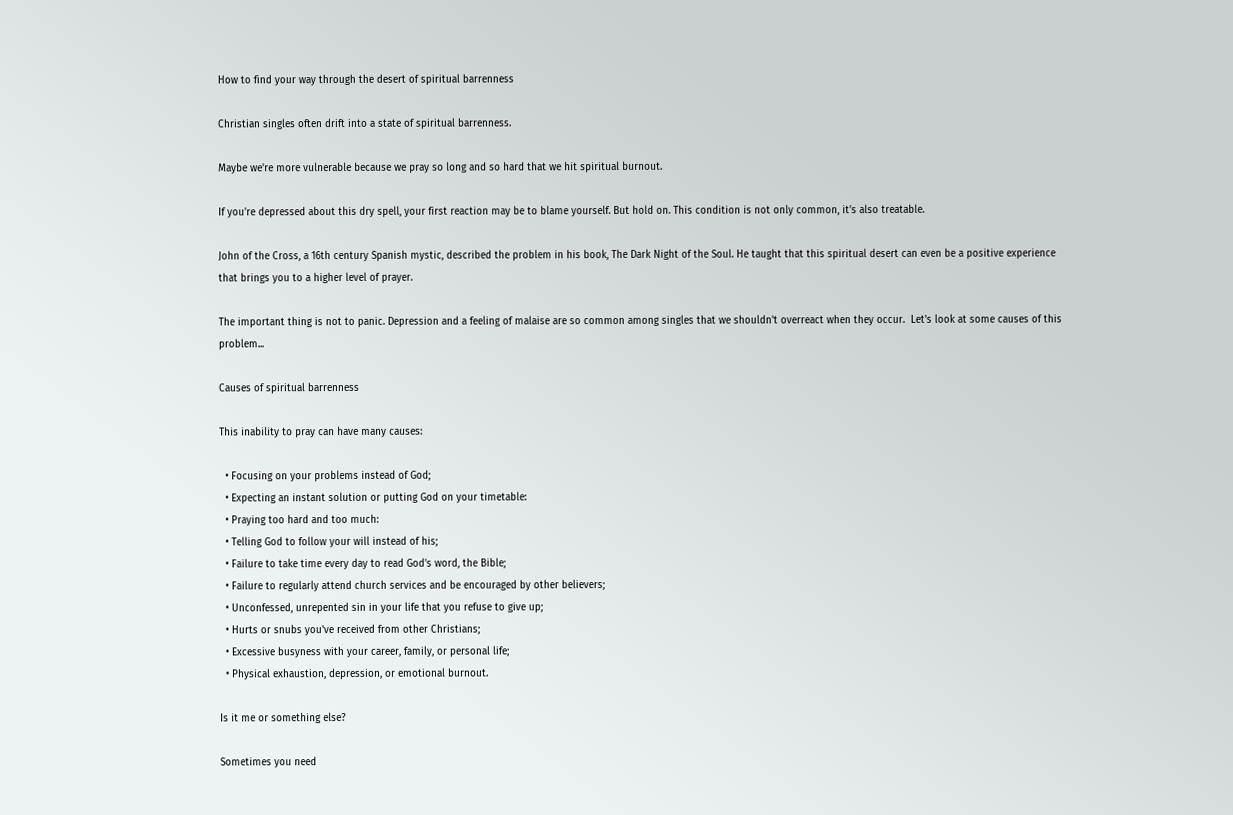How to find your way through the desert of spiritual barrenness

Christian singles often drift into a state of spiritual barrenness.

Maybe we're more vulnerable because we pray so long and so hard that we hit spiritual burnout.

If you're depressed about this dry spell, your first reaction may be to blame yourself. But hold on. This condition is not only common, it's also treatable.

John of the Cross, a 16th century Spanish mystic, described the problem in his book, The Dark Night of the Soul. He taught that this spiritual desert can even be a positive experience that brings you to a higher level of prayer.

The important thing is not to panic. Depression and a feeling of malaise are so common among singles that we shouldn't overreact when they occur.  Let's look at some causes of this problem...

Causes of spiritual barrenness

This inability to pray can have many causes:

  • Focusing on your problems instead of God;
  • Expecting an instant solution or putting God on your timetable:
  • Praying too hard and too much:
  • Telling God to follow your will instead of his;
  • Failure to take time every day to read God's word, the Bible;
  • Failure to regularly attend church services and be encouraged by other believers;
  • Unconfessed, unrepented sin in your life that you refuse to give up;
  • Hurts or snubs you've received from other Christians;
  • Excessive busyness with your career, family, or personal life;
  • Physical exhaustion, depression, or emotional burnout.

Is it me or something else?

Sometimes you need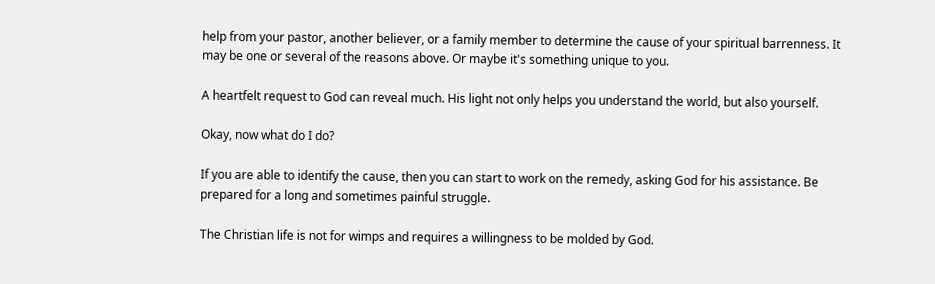help from your pastor, another believer, or a family member to determine the cause of your spiritual barrenness. It may be one or several of the reasons above. Or maybe it's something unique to you.

A heartfelt request to God can reveal much. His light not only helps you understand the world, but also yourself.

Okay, now what do I do?

If you are able to identify the cause, then you can start to work on the remedy, asking God for his assistance. Be prepared for a long and sometimes painful struggle.

The Christian life is not for wimps and requires a willingness to be molded by God.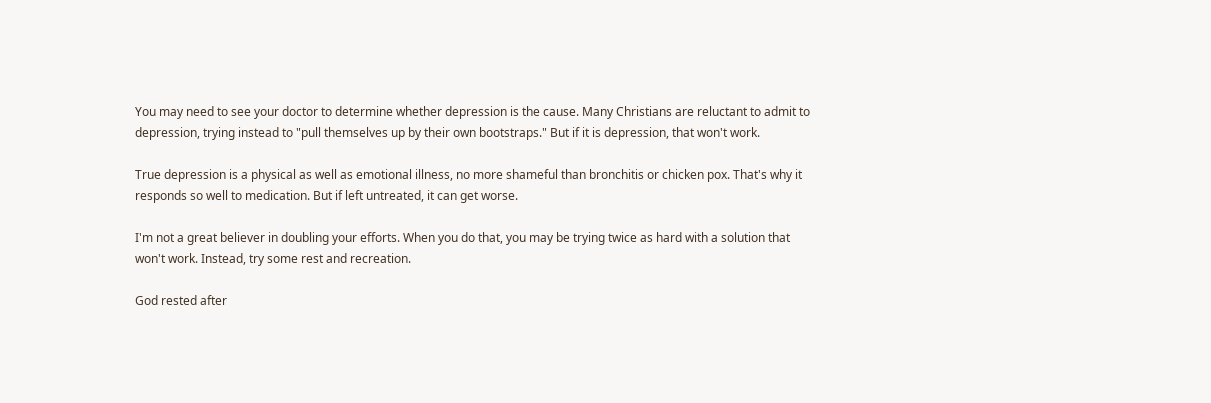You may need to see your doctor to determine whether depression is the cause. Many Christians are reluctant to admit to depression, trying instead to "pull themselves up by their own bootstraps." But if it is depression, that won't work.

True depression is a physical as well as emotional illness, no more shameful than bronchitis or chicken pox. That's why it responds so well to medication. But if left untreated, it can get worse.

I'm not a great believer in doubling your efforts. When you do that, you may be trying twice as hard with a solution that won't work. Instead, try some rest and recreation.

God rested after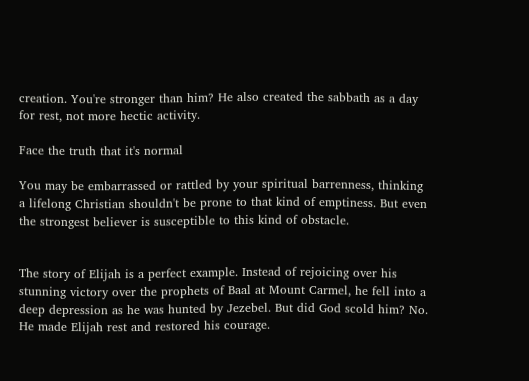creation. You're stronger than him? He also created the sabbath as a day for rest, not more hectic activity.

Face the truth that it's normal

You may be embarrassed or rattled by your spiritual barrenness, thinking a lifelong Christian shouldn't be prone to that kind of emptiness. But even the strongest believer is susceptible to this kind of obstacle.


The story of Elijah is a perfect example. Instead of rejoicing over his stunning victory over the prophets of Baal at Mount Carmel, he fell into a deep depression as he was hunted by Jezebel. But did God scold him? No. He made Elijah rest and restored his courage.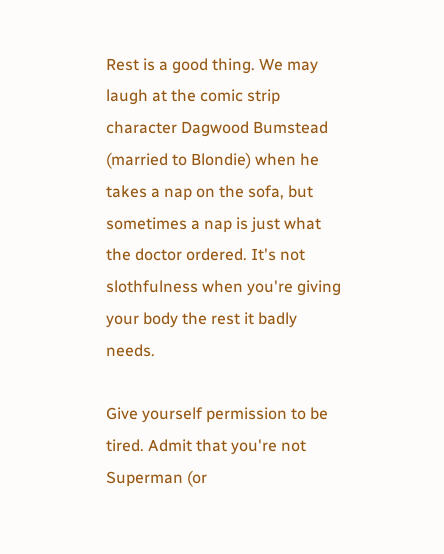Rest is a good thing. We may laugh at the comic strip character Dagwood Bumstead (married to Blondie) when he takes a nap on the sofa, but sometimes a nap is just what the doctor ordered. It's not slothfulness when you're giving your body the rest it badly needs.

Give yourself permission to be tired. Admit that you're not Superman (or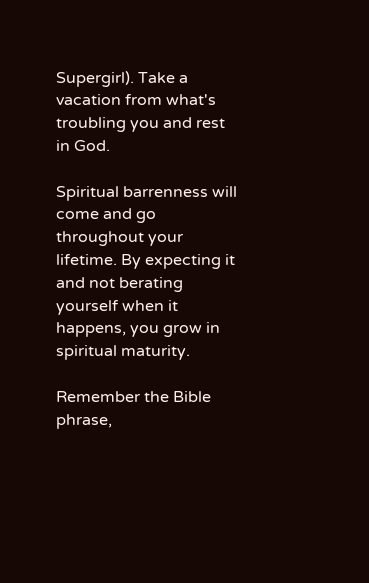Supergirl). Take a vacation from what's troubling you and rest in God.

Spiritual barrenness will come and go throughout your lifetime. By expecting it and not berating yourself when it happens, you grow in spiritual maturity.

Remember the Bible phrase,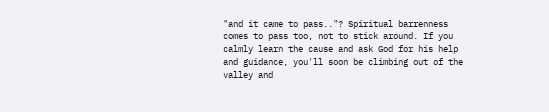"and it came to pass.."? Spiritual barrenness comes to pass too, not to stick around. If you calmly learn the cause and ask God for his help and guidance, you'll soon be climbing out of the valley and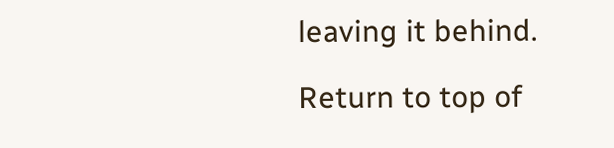leaving it behind.

Return to top of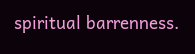spiritual barrenness.